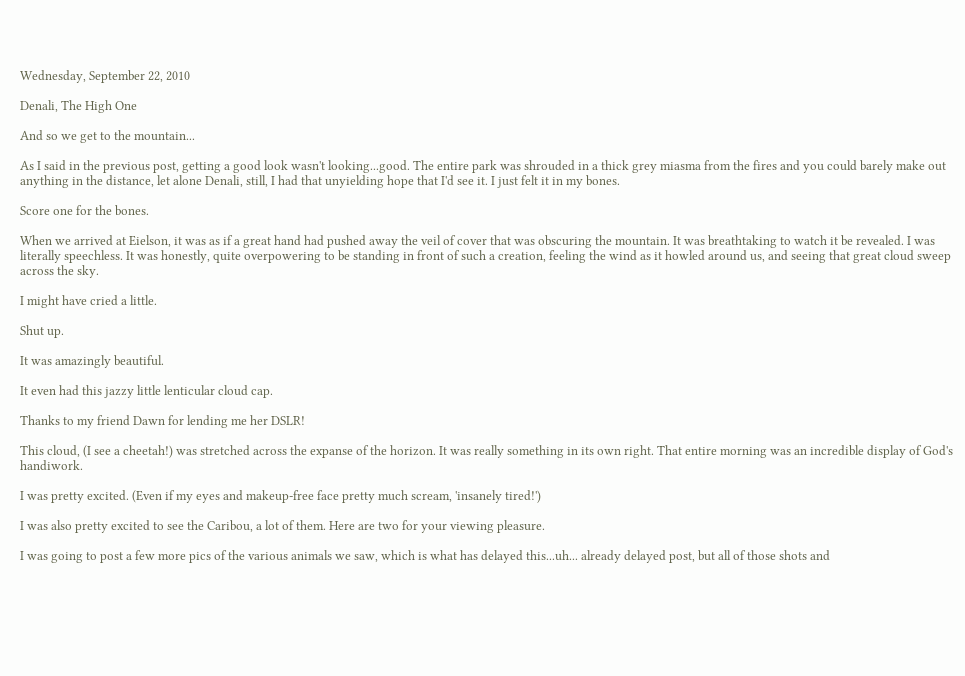Wednesday, September 22, 2010

Denali, The High One

And so we get to the mountain...

As I said in the previous post, getting a good look wasn't looking...good. The entire park was shrouded in a thick grey miasma from the fires and you could barely make out anything in the distance, let alone Denali, still, I had that unyielding hope that I'd see it. I just felt it in my bones.

Score one for the bones.

When we arrived at Eielson, it was as if a great hand had pushed away the veil of cover that was obscuring the mountain. It was breathtaking to watch it be revealed. I was literally speechless. It was honestly, quite overpowering to be standing in front of such a creation, feeling the wind as it howled around us, and seeing that great cloud sweep across the sky.

I might have cried a little.

Shut up.

It was amazingly beautiful.

It even had this jazzy little lenticular cloud cap.

Thanks to my friend Dawn for lending me her DSLR!

This cloud, (I see a cheetah!) was stretched across the expanse of the horizon. It was really something in its own right. That entire morning was an incredible display of God's handiwork.

I was pretty excited. (Even if my eyes and makeup-free face pretty much scream, 'insanely tired!')

I was also pretty excited to see the Caribou, a lot of them. Here are two for your viewing pleasure.

I was going to post a few more pics of the various animals we saw, which is what has delayed this...uh... already delayed post, but all of those shots and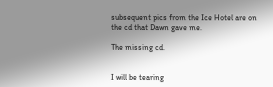subsequent pics from the Ice Hotel are on the cd that Dawn gave me.

The missing cd.


I will be tearing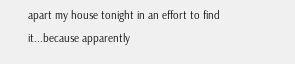apart my house tonight in an effort to find it...because apparently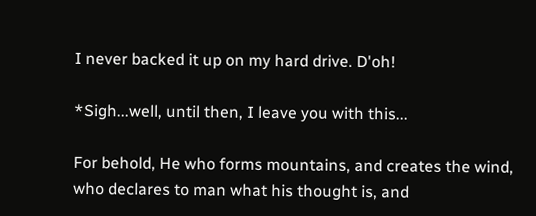I never backed it up on my hard drive. D'oh!

*Sigh...well, until then, I leave you with this...

For behold, He who forms mountains, and creates the wind, who declares to man what his thought is, and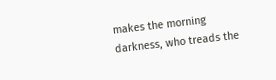makes the morning darkness, who treads the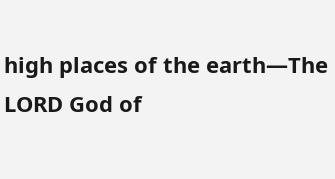high places of the earth—The LORD God of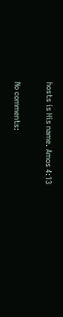hosts is His name. Amos 4:13

No comments: